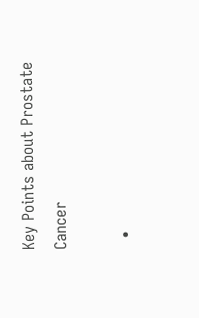Key Points about Prostate Cancer

  •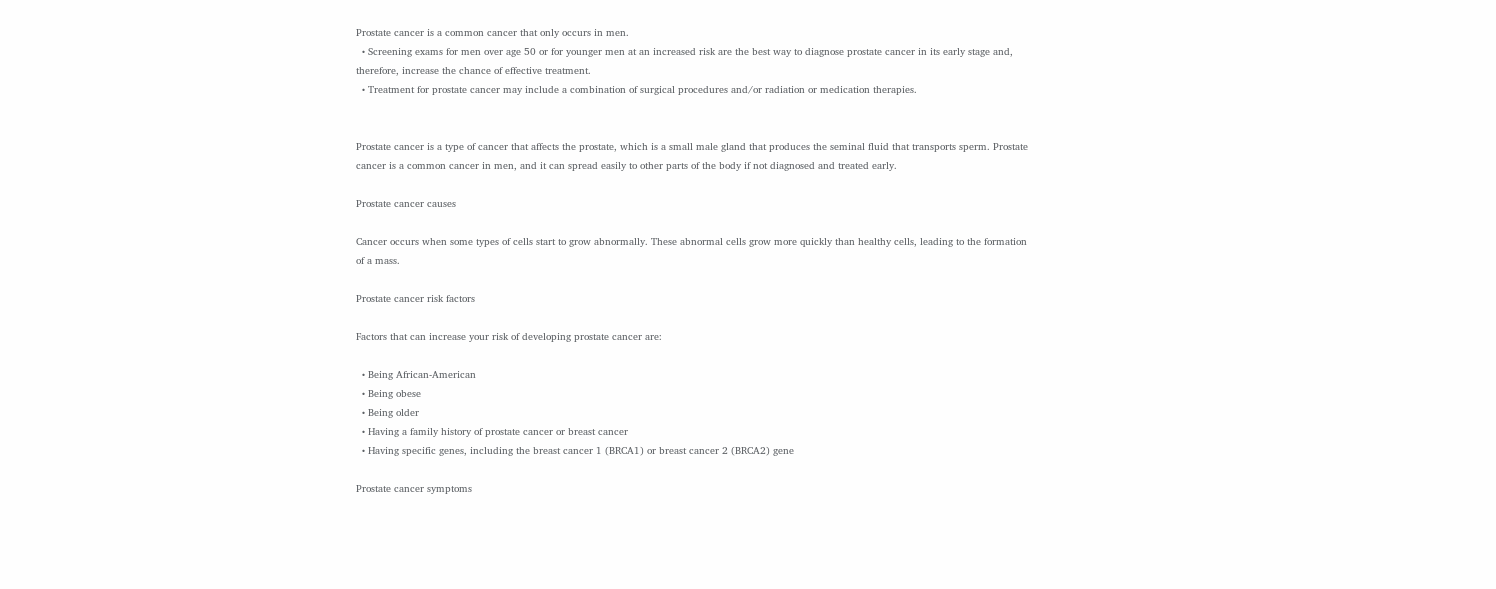Prostate cancer is a common cancer that only occurs in men.
  • Screening exams for men over age 50 or for younger men at an increased risk are the best way to diagnose prostate cancer in its early stage and, therefore, increase the chance of effective treatment.
  • Treatment for prostate cancer may include a combination of surgical procedures and/or radiation or medication therapies.


Prostate cancer is a type of cancer that affects the prostate, which is a small male gland that produces the seminal fluid that transports sperm. Prostate cancer is a common cancer in men, and it can spread easily to other parts of the body if not diagnosed and treated early.

Prostate cancer causes

Cancer occurs when some types of cells start to grow abnormally. These abnormal cells grow more quickly than healthy cells, leading to the formation of a mass.

Prostate cancer risk factors

Factors that can increase your risk of developing prostate cancer are:

  • Being African-American
  • Being obese
  • Being older
  • Having a family history of prostate cancer or breast cancer
  • Having specific genes, including the breast cancer 1 (BRCA1) or breast cancer 2 (BRCA2) gene

Prostate cancer symptoms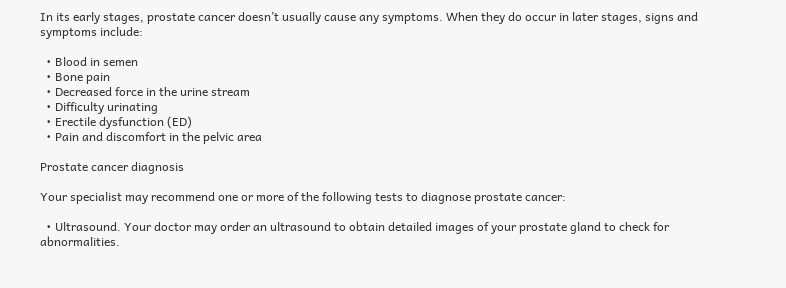In its early stages, prostate cancer doesn’t usually cause any symptoms. When they do occur in later stages, signs and symptoms include:

  • Blood in semen
  • Bone pain
  • Decreased force in the urine stream
  • Difficulty urinating
  • Erectile dysfunction (ED)
  • Pain and discomfort in the pelvic area

Prostate cancer diagnosis

Your specialist may recommend one or more of the following tests to diagnose prostate cancer:

  • Ultrasound. Your doctor may order an ultrasound to obtain detailed images of your prostate gland to check for abnormalities.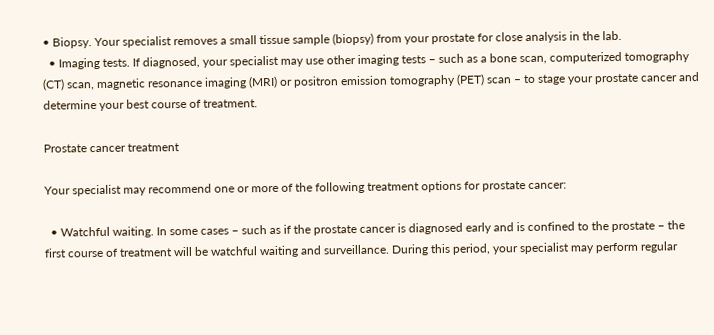• Biopsy. Your specialist removes a small tissue sample (biopsy) from your prostate for close analysis in the lab.
  • Imaging tests. If diagnosed, your specialist may use other imaging tests – such as a bone scan, computerized tomography (CT) scan, magnetic resonance imaging (MRI) or positron emission tomography (PET) scan – to stage your prostate cancer and determine your best course of treatment.

Prostate cancer treatment

Your specialist may recommend one or more of the following treatment options for prostate cancer:

  • Watchful waiting. In some cases – such as if the prostate cancer is diagnosed early and is confined to the prostate – the first course of treatment will be watchful waiting and surveillance. During this period, your specialist may perform regular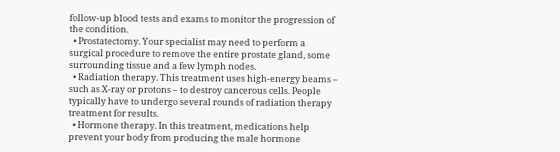follow-up blood tests and exams to monitor the progression of the condition.
  • Prostatectomy. Your specialist may need to perform a surgical procedure to remove the entire prostate gland, some surrounding tissue and a few lymph nodes.
  • Radiation therapy. This treatment uses high-energy beams – such as X-ray or protons – to destroy cancerous cells. People typically have to undergo several rounds of radiation therapy treatment for results.
  • Hormone therapy. In this treatment, medications help prevent your body from producing the male hormone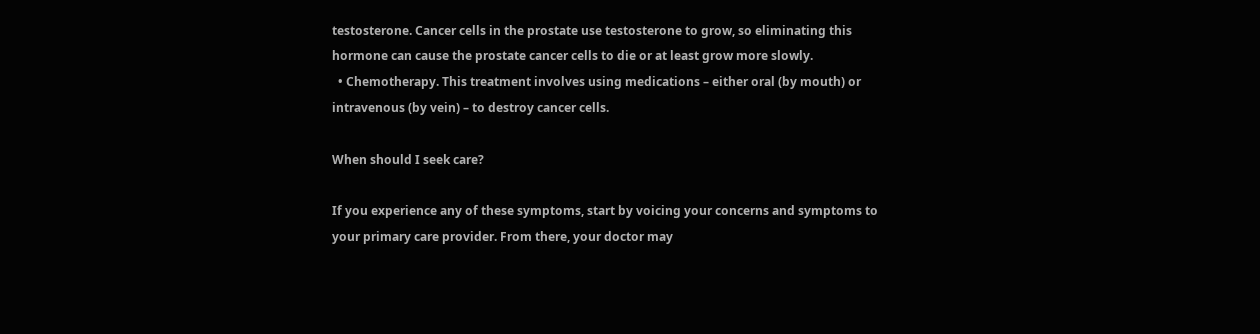testosterone. Cancer cells in the prostate use testosterone to grow, so eliminating this hormone can cause the prostate cancer cells to die or at least grow more slowly.
  • Chemotherapy. This treatment involves using medications – either oral (by mouth) or intravenous (by vein) – to destroy cancer cells.

When should I seek care?

If you experience any of these symptoms, start by voicing your concerns and symptoms to your primary care provider. From there, your doctor may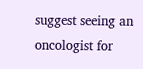suggest seeing an oncologist for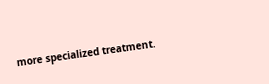more specialized treatment.